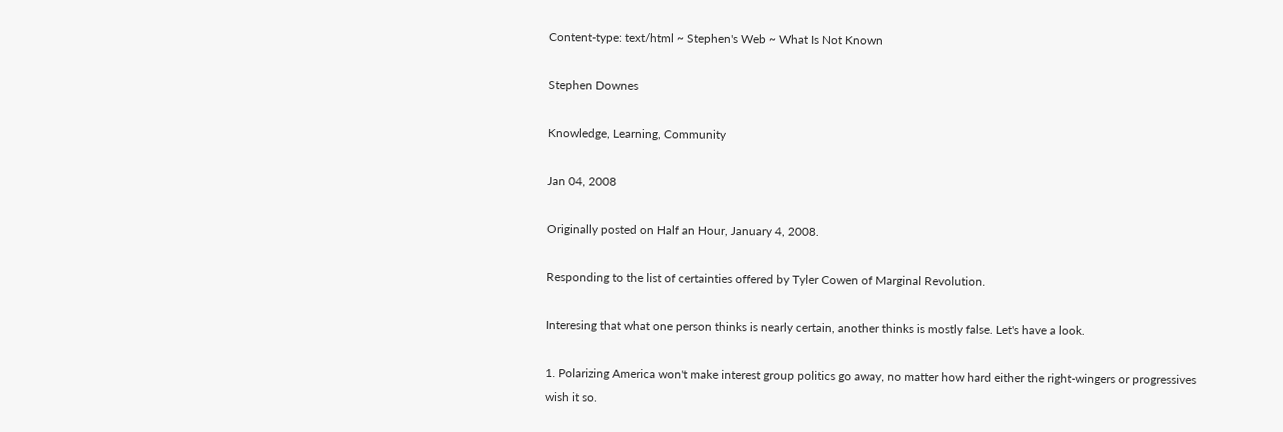Content-type: text/html ~ Stephen's Web ~ What Is Not Known

Stephen Downes

Knowledge, Learning, Community

Jan 04, 2008

Originally posted on Half an Hour, January 4, 2008.

Responding to the list of certainties offered by Tyler Cowen of Marginal Revolution.

Interesing that what one person thinks is nearly certain, another thinks is mostly false. Let's have a look.

1. Polarizing America won't make interest group politics go away, no matter how hard either the right-wingers or progressives wish it so.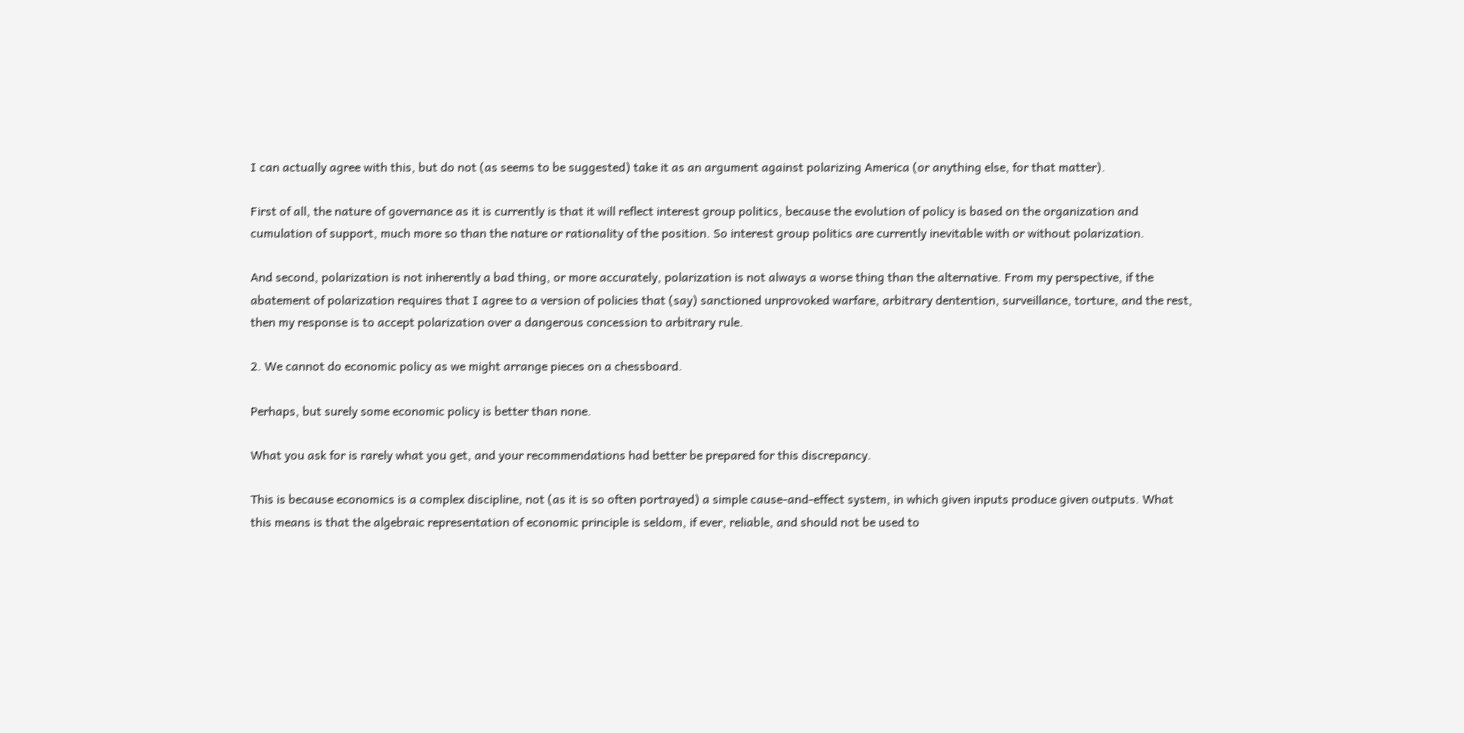I can actually agree with this, but do not (as seems to be suggested) take it as an argument against polarizing America (or anything else, for that matter).

First of all, the nature of governance as it is currently is that it will reflect interest group politics, because the evolution of policy is based on the organization and cumulation of support, much more so than the nature or rationality of the position. So interest group politics are currently inevitable with or without polarization.

And second, polarization is not inherently a bad thing, or more accurately, polarization is not always a worse thing than the alternative. From my perspective, if the abatement of polarization requires that I agree to a version of policies that (say) sanctioned unprovoked warfare, arbitrary dentention, surveillance, torture, and the rest, then my response is to accept polarization over a dangerous concession to arbitrary rule.

2. We cannot do economic policy as we might arrange pieces on a chessboard.

Perhaps, but surely some economic policy is better than none.

What you ask for is rarely what you get, and your recommendations had better be prepared for this discrepancy.

This is because economics is a complex discipline, not (as it is so often portrayed) a simple cause-and-effect system, in which given inputs produce given outputs. What this means is that the algebraic representation of economic principle is seldom, if ever, reliable, and should not be used to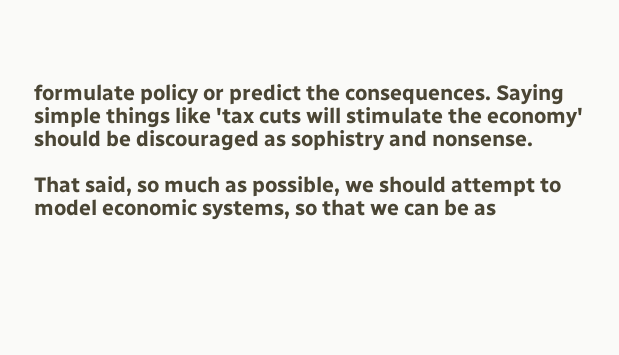formulate policy or predict the consequences. Saying simple things like 'tax cuts will stimulate the economy' should be discouraged as sophistry and nonsense.

That said, so much as possible, we should attempt to model economic systems, so that we can be as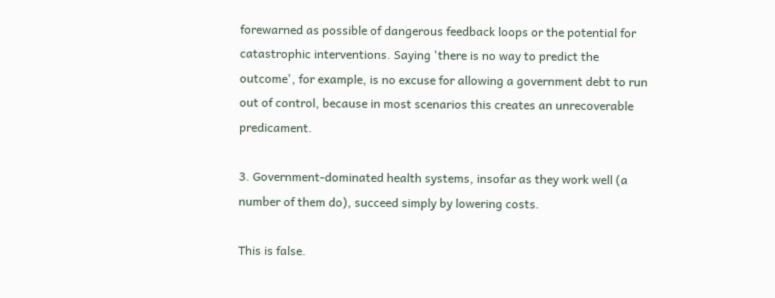forewarned as possible of dangerous feedback loops or the potential for catastrophic interventions. Saying 'there is no way to predict the outcome', for example, is no excuse for allowing a government debt to run out of control, because in most scenarios this creates an unrecoverable predicament.

3. Government-dominated health systems, insofar as they work well (a number of them do), succeed simply by lowering costs.

This is false.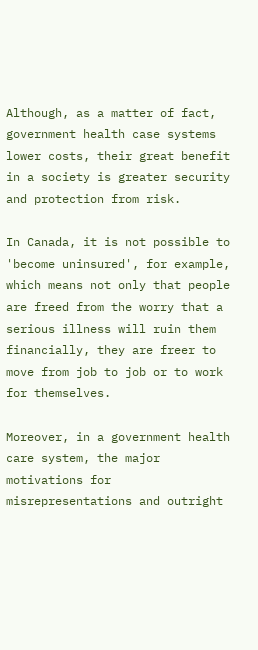Although, as a matter of fact, government health case systems lower costs, their great benefit in a society is greater security and protection from risk.

In Canada, it is not possible to 'become uninsured', for example, which means not only that people are freed from the worry that a serious illness will ruin them financially, they are freer to move from job to job or to work for themselves.

Moreover, in a government health care system, the major motivations for misrepresentations and outright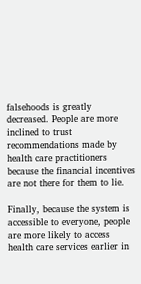falsehoods is greatly decreased. People are more inclined to trust recommendations made by health care practitioners because the financial incentives are not there for them to lie.

Finally, because the system is accessible to everyone, people are more likely to access health care services earlier in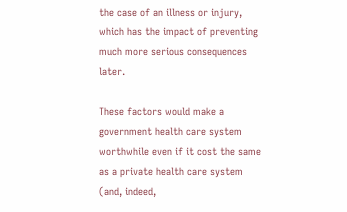the case of an illness or injury, which has the impact of preventing much more serious consequences later.

These factors would make a government health care system worthwhile even if it cost the same as a private health care system (and, indeed,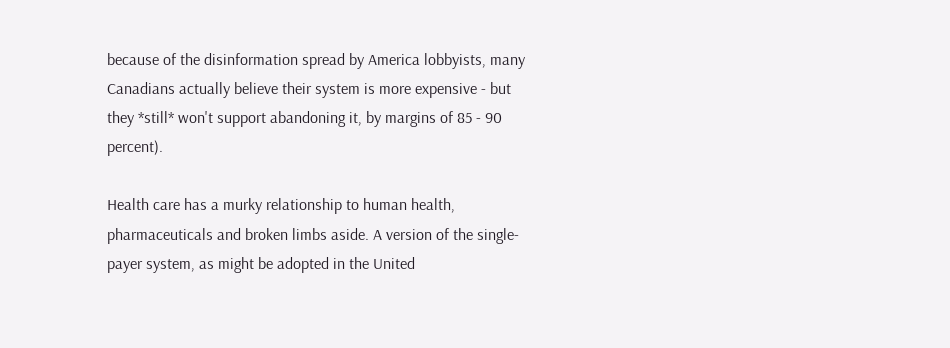because of the disinformation spread by America lobbyists, many Canadians actually believe their system is more expensive - but they *still* won't support abandoning it, by margins of 85 - 90 percent).

Health care has a murky relationship to human health, pharmaceuticals and broken limbs aside. A version of the single-payer system, as might be adopted in the United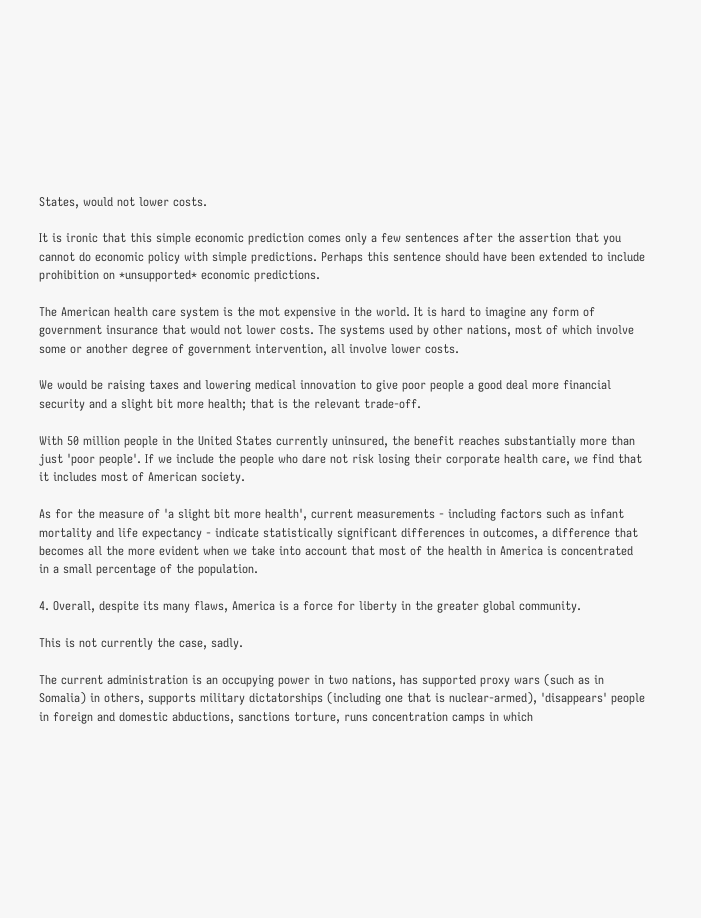States, would not lower costs.

It is ironic that this simple economic prediction comes only a few sentences after the assertion that you cannot do economic policy with simple predictions. Perhaps this sentence should have been extended to include prohibition on *unsupported* economic predictions.

The American health care system is the mot expensive in the world. It is hard to imagine any form of government insurance that would not lower costs. The systems used by other nations, most of which involve some or another degree of government intervention, all involve lower costs.

We would be raising taxes and lowering medical innovation to give poor people a good deal more financial security and a slight bit more health; that is the relevant trade-off.

With 50 million people in the United States currently uninsured, the benefit reaches substantially more than just 'poor people'. If we include the people who dare not risk losing their corporate health care, we find that it includes most of American society.

As for the measure of 'a slight bit more health', current measurements - including factors such as infant mortality and life expectancy - indicate statistically significant differences in outcomes, a difference that becomes all the more evident when we take into account that most of the health in America is concentrated in a small percentage of the population.

4. Overall, despite its many flaws, America is a force for liberty in the greater global community.

This is not currently the case, sadly.

The current administration is an occupying power in two nations, has supported proxy wars (such as in Somalia) in others, supports military dictatorships (including one that is nuclear-armed), 'disappears' people in foreign and domestic abductions, sanctions torture, runs concentration camps in which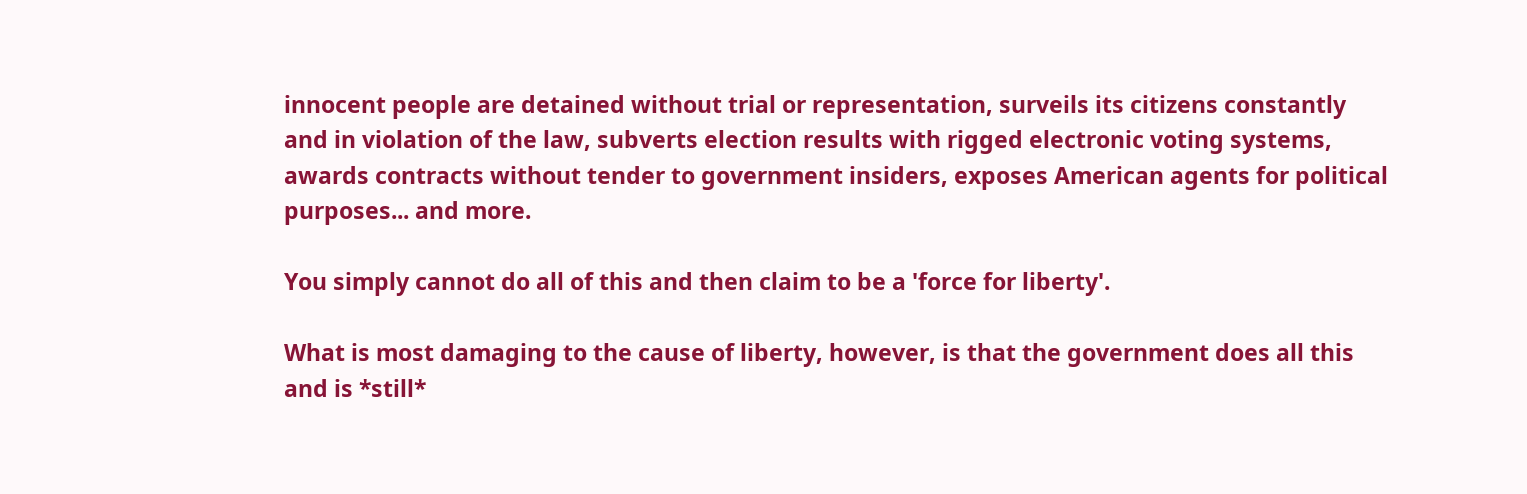innocent people are detained without trial or representation, surveils its citizens constantly and in violation of the law, subverts election results with rigged electronic voting systems, awards contracts without tender to government insiders, exposes American agents for political purposes... and more.

You simply cannot do all of this and then claim to be a 'force for liberty'.

What is most damaging to the cause of liberty, however, is that the government does all this and is *still*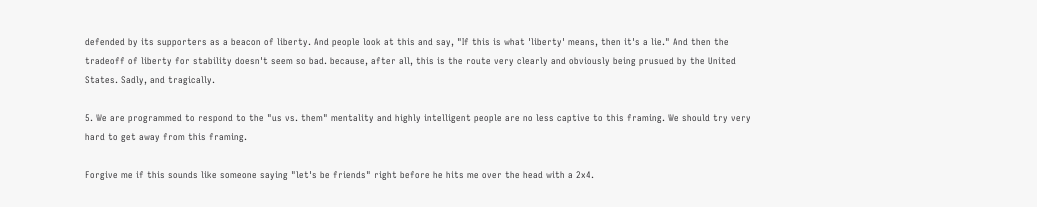defended by its supporters as a beacon of liberty. And people look at this and say, "If this is what 'liberty' means, then it's a lie." And then the tradeoff of liberty for stability doesn't seem so bad. because, after all, this is the route very clearly and obviously being prusued by the United States. Sadly, and tragically.

5. We are programmed to respond to the "us vs. them" mentality and highly intelligent people are no less captive to this framing. We should try very hard to get away from this framing.

Forgive me if this sounds like someone saying "let's be friends" right before he hits me over the head with a 2x4.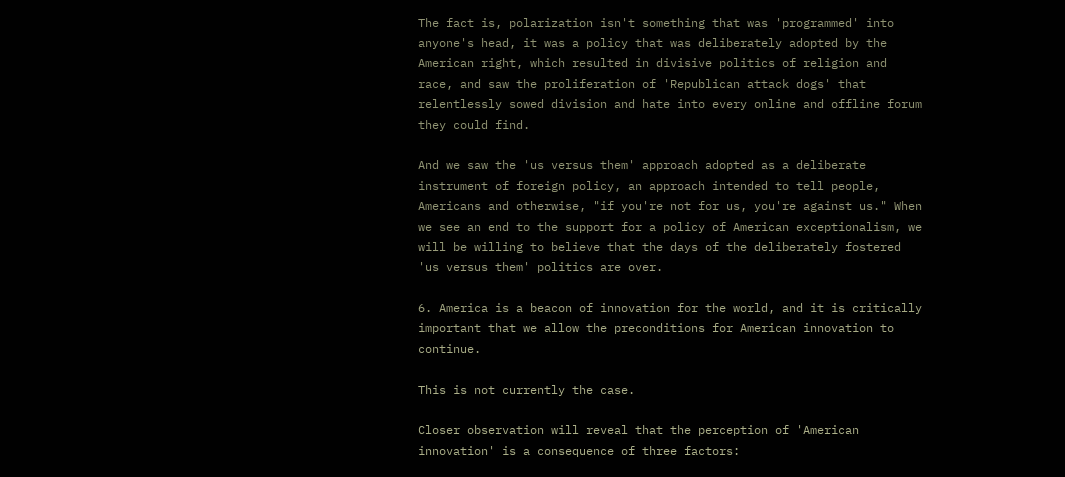The fact is, polarization isn't something that was 'programmed' into anyone's head, it was a policy that was deliberately adopted by the American right, which resulted in divisive politics of religion and race, and saw the proliferation of 'Republican attack dogs' that relentlessly sowed division and hate into every online and offline forum they could find.

And we saw the 'us versus them' approach adopted as a deliberate instrument of foreign policy, an approach intended to tell people, Americans and otherwise, "if you're not for us, you're against us." When we see an end to the support for a policy of American exceptionalism, we will be willing to believe that the days of the deliberately fostered 'us versus them' politics are over.

6. America is a beacon of innovation for the world, and it is critically important that we allow the preconditions for American innovation to continue.

This is not currently the case.

Closer observation will reveal that the perception of 'American innovation' is a consequence of three factors: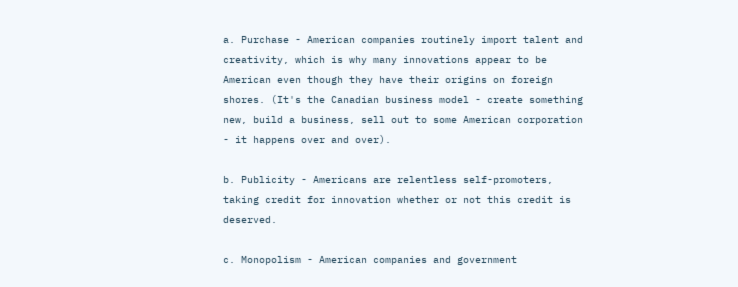a. Purchase - American companies routinely import talent and creativity, which is why many innovations appear to be American even though they have their origins on foreign shores. (It's the Canadian business model - create something new, build a business, sell out to some American corporation - it happens over and over).

b. Publicity - Americans are relentless self-promoters, taking credit for innovation whether or not this credit is deserved.

c. Monopolism - American companies and government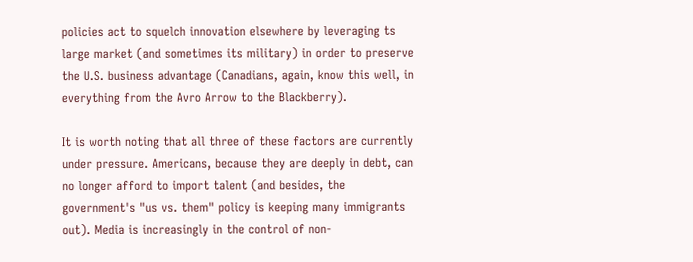policies act to squelch innovation elsewhere by leveraging ts large market (and sometimes its military) in order to preserve the U.S. business advantage (Canadians, again, know this well, in everything from the Avro Arrow to the Blackberry).

It is worth noting that all three of these factors are currently under pressure. Americans, because they are deeply in debt, can no longer afford to import talent (and besides, the government's "us vs. them" policy is keeping many immigrants out). Media is increasingly in the control of non-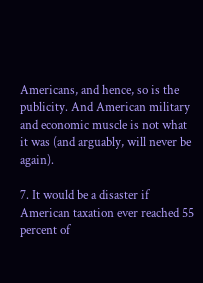Americans, and hence, so is the publicity. And American military and economic muscle is not what it was (and arguably, will never be again).

7. It would be a disaster if American taxation ever reached 55 percent of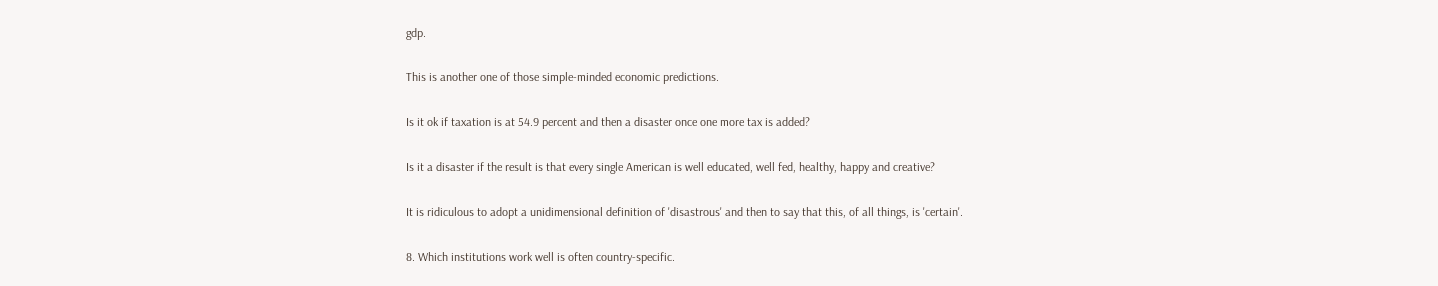gdp.

This is another one of those simple-minded economic predictions.

Is it ok if taxation is at 54.9 percent and then a disaster once one more tax is added?

Is it a disaster if the result is that every single American is well educated, well fed, healthy, happy and creative?

It is ridiculous to adopt a unidimensional definition of 'disastrous' and then to say that this, of all things, is 'certain'.

8. Which institutions work well is often country-specific.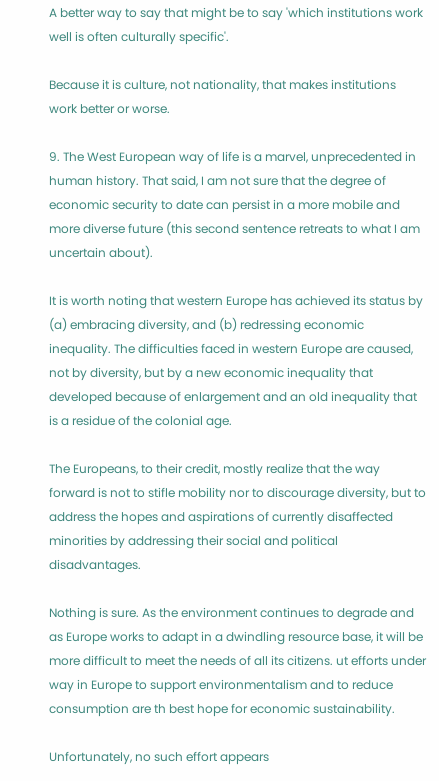A better way to say that might be to say 'which institutions work well is often culturally specific'.

Because it is culture, not nationality, that makes institutions work better or worse.

9. The West European way of life is a marvel, unprecedented in human history. That said, I am not sure that the degree of economic security to date can persist in a more mobile and more diverse future (this second sentence retreats to what I am uncertain about).

It is worth noting that western Europe has achieved its status by (a) embracing diversity, and (b) redressing economic inequality. The difficulties faced in western Europe are caused, not by diversity, but by a new economic inequality that developed because of enlargement and an old inequality that is a residue of the colonial age.

The Europeans, to their credit, mostly realize that the way forward is not to stifle mobility nor to discourage diversity, but to address the hopes and aspirations of currently disaffected minorities by addressing their social and political disadvantages.

Nothing is sure. As the environment continues to degrade and as Europe works to adapt in a dwindling resource base, it will be more difficult to meet the needs of all its citizens. ut efforts under way in Europe to support environmentalism and to reduce consumption are th best hope for economic sustainability.

Unfortunately, no such effort appears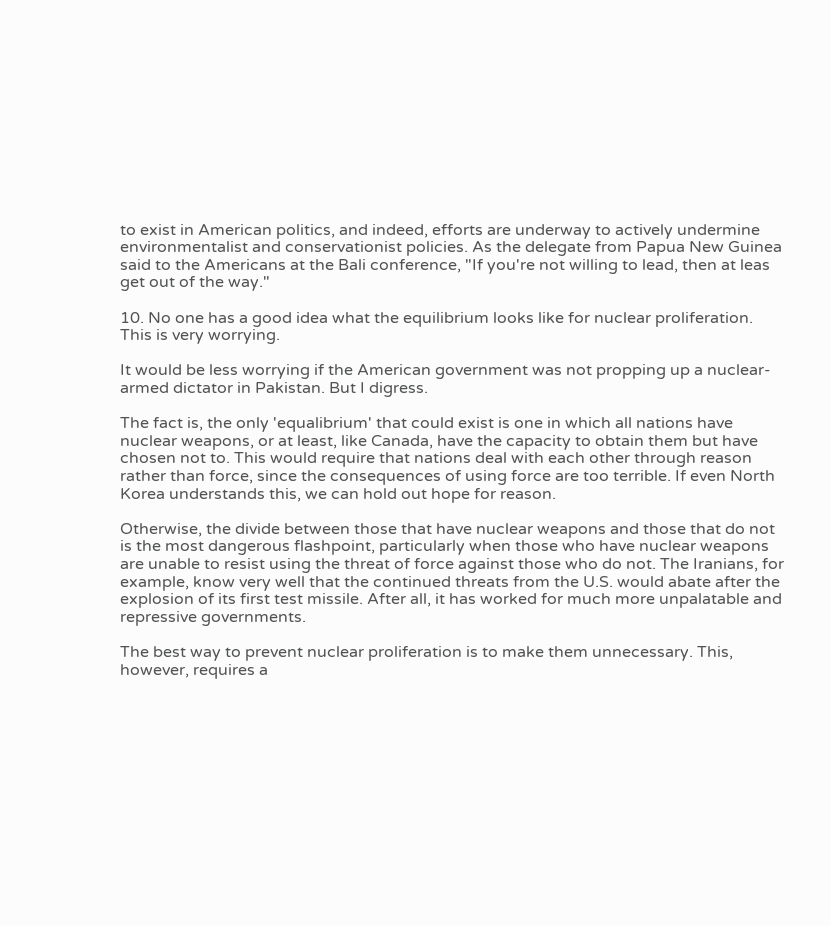to exist in American politics, and indeed, efforts are underway to actively undermine environmentalist and conservationist policies. As the delegate from Papua New Guinea said to the Americans at the Bali conference, "If you're not willing to lead, then at leas get out of the way."

10. No one has a good idea what the equilibrium looks like for nuclear proliferation. This is very worrying.

It would be less worrying if the American government was not propping up a nuclear-armed dictator in Pakistan. But I digress.

The fact is, the only 'equalibrium' that could exist is one in which all nations have nuclear weapons, or at least, like Canada, have the capacity to obtain them but have chosen not to. This would require that nations deal with each other through reason rather than force, since the consequences of using force are too terrible. If even North Korea understands this, we can hold out hope for reason.

Otherwise, the divide between those that have nuclear weapons and those that do not is the most dangerous flashpoint, particularly when those who have nuclear weapons are unable to resist using the threat of force against those who do not. The Iranians, for example, know very well that the continued threats from the U.S. would abate after the explosion of its first test missile. After all, it has worked for much more unpalatable and repressive governments.

The best way to prevent nuclear proliferation is to make them unnecessary. This, however, requires a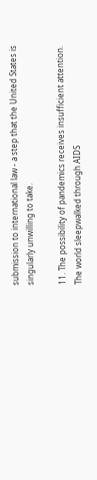submission to international law - a step that the United States is singularly unwilling to take.

11. The possibility of pandemics receives insufficient attention. The world sleepwalked through AIDS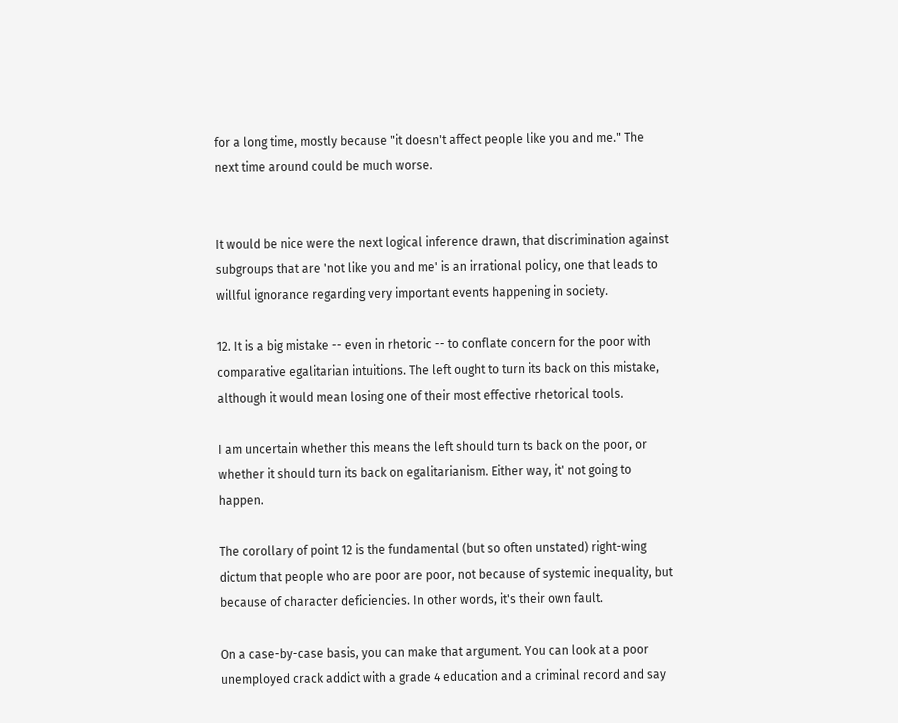for a long time, mostly because "it doesn't affect people like you and me." The next time around could be much worse.


It would be nice were the next logical inference drawn, that discrimination against subgroups that are 'not like you and me' is an irrational policy, one that leads to willful ignorance regarding very important events happening in society.

12. It is a big mistake -- even in rhetoric -- to conflate concern for the poor with comparative egalitarian intuitions. The left ought to turn its back on this mistake, although it would mean losing one of their most effective rhetorical tools.

I am uncertain whether this means the left should turn ts back on the poor, or whether it should turn its back on egalitarianism. Either way, it' not going to happen.

The corollary of point 12 is the fundamental (but so often unstated) right-wing dictum that people who are poor are poor, not because of systemic inequality, but because of character deficiencies. In other words, it's their own fault.

On a case-by-case basis, you can make that argument. You can look at a poor unemployed crack addict with a grade 4 education and a criminal record and say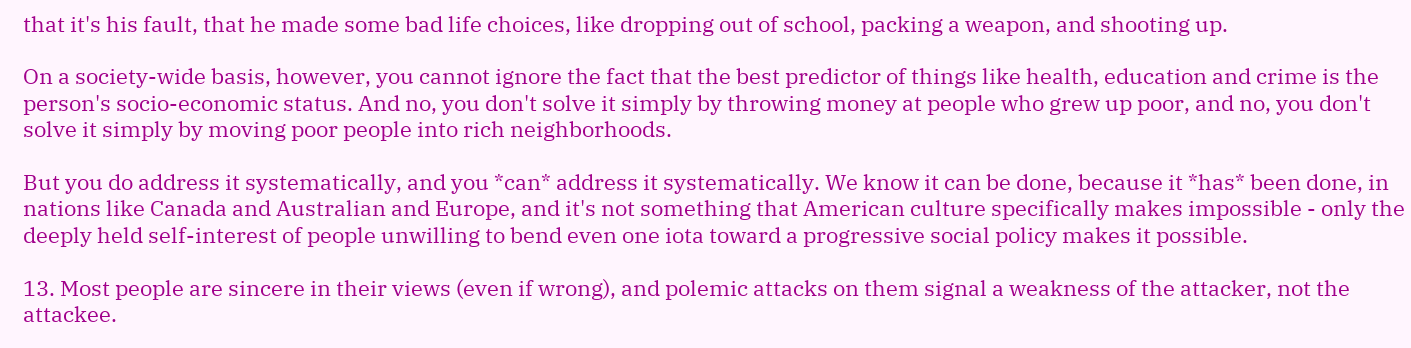that it's his fault, that he made some bad life choices, like dropping out of school, packing a weapon, and shooting up.

On a society-wide basis, however, you cannot ignore the fact that the best predictor of things like health, education and crime is the person's socio-economic status. And no, you don't solve it simply by throwing money at people who grew up poor, and no, you don't solve it simply by moving poor people into rich neighborhoods.

But you do address it systematically, and you *can* address it systematically. We know it can be done, because it *has* been done, in nations like Canada and Australian and Europe, and it's not something that American culture specifically makes impossible - only the deeply held self-interest of people unwilling to bend even one iota toward a progressive social policy makes it possible.

13. Most people are sincere in their views (even if wrong), and polemic attacks on them signal a weakness of the attacker, not the attackee.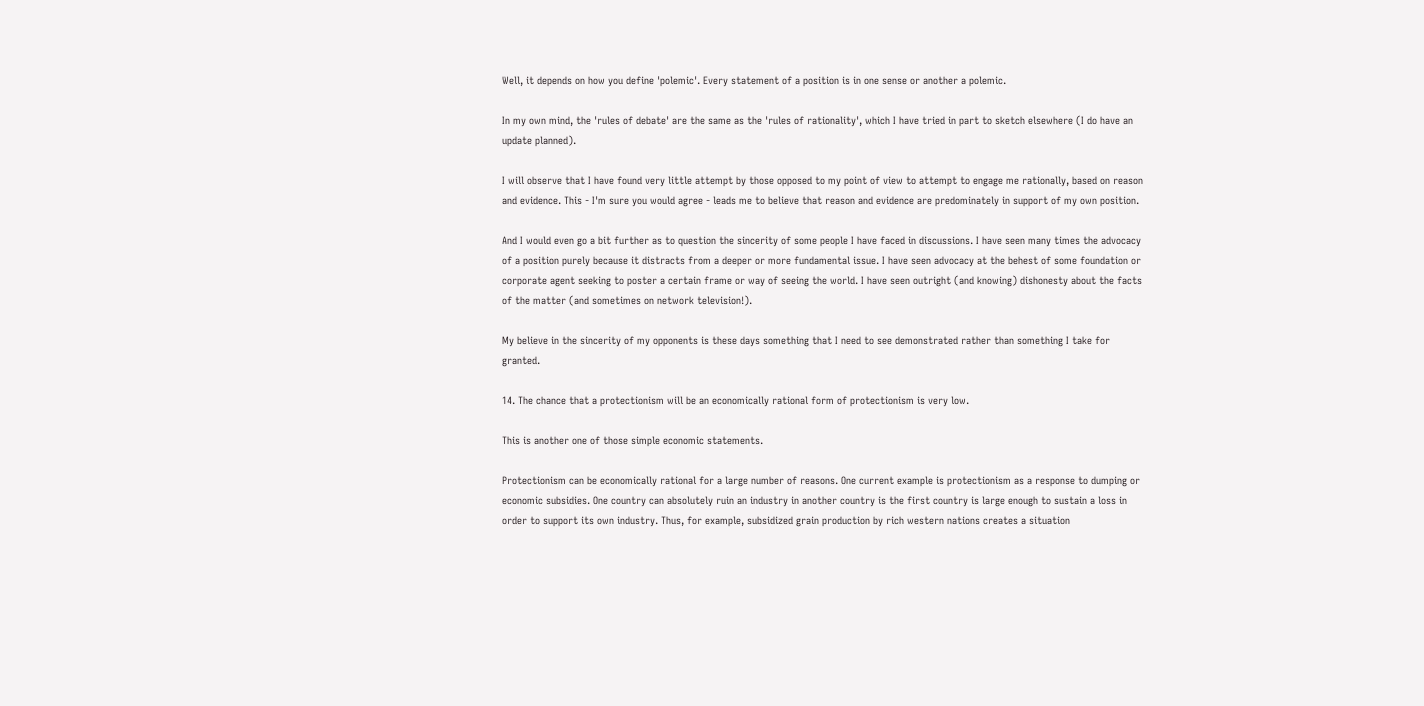Well, it depends on how you define 'polemic'. Every statement of a position is in one sense or another a polemic.

In my own mind, the 'rules of debate' are the same as the 'rules of rationality', which I have tried in part to sketch elsewhere (I do have an update planned).

I will observe that I have found very little attempt by those opposed to my point of view to attempt to engage me rationally, based on reason and evidence. This - I'm sure you would agree - leads me to believe that reason and evidence are predominately in support of my own position.

And I would even go a bit further as to question the sincerity of some people I have faced in discussions. I have seen many times the advocacy of a position purely because it distracts from a deeper or more fundamental issue. I have seen advocacy at the behest of some foundation or corporate agent seeking to poster a certain frame or way of seeing the world. I have seen outright (and knowing) dishonesty about the facts of the matter (and sometimes on network television!).

My believe in the sincerity of my opponents is these days something that I need to see demonstrated rather than something I take for granted.

14. The chance that a protectionism will be an economically rational form of protectionism is very low.

This is another one of those simple economic statements.

Protectionism can be economically rational for a large number of reasons. One current example is protectionism as a response to dumping or economic subsidies. One country can absolutely ruin an industry in another country is the first country is large enough to sustain a loss in order to support its own industry. Thus, for example, subsidized grain production by rich western nations creates a situation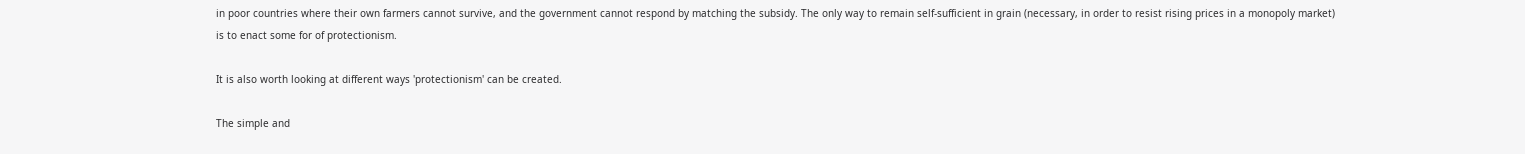in poor countries where their own farmers cannot survive, and the government cannot respond by matching the subsidy. The only way to remain self-sufficient in grain (necessary, in order to resist rising prices in a monopoly market) is to enact some for of protectionism.

It is also worth looking at different ways 'protectionism' can be created.

The simple and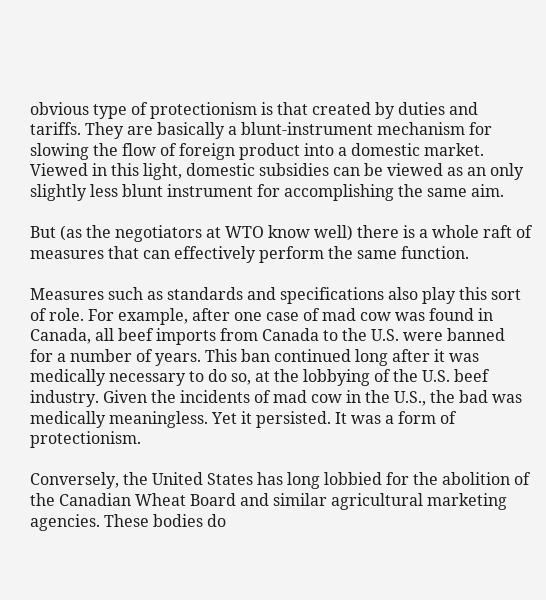obvious type of protectionism is that created by duties and tariffs. They are basically a blunt-instrument mechanism for slowing the flow of foreign product into a domestic market. Viewed in this light, domestic subsidies can be viewed as an only slightly less blunt instrument for accomplishing the same aim.

But (as the negotiators at WTO know well) there is a whole raft of measures that can effectively perform the same function.

Measures such as standards and specifications also play this sort of role. For example, after one case of mad cow was found in Canada, all beef imports from Canada to the U.S. were banned for a number of years. This ban continued long after it was medically necessary to do so, at the lobbying of the U.S. beef industry. Given the incidents of mad cow in the U.S., the bad was medically meaningless. Yet it persisted. It was a form of protectionism.

Conversely, the United States has long lobbied for the abolition of the Canadian Wheat Board and similar agricultural marketing agencies. These bodies do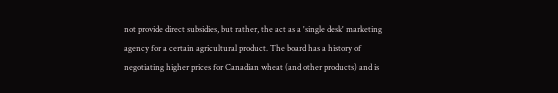not provide direct subsidies, but rather, the act as a 'single desk' marketing agency for a certain agricultural product. The board has a history of negotiating higher prices for Canadian wheat (and other products) and is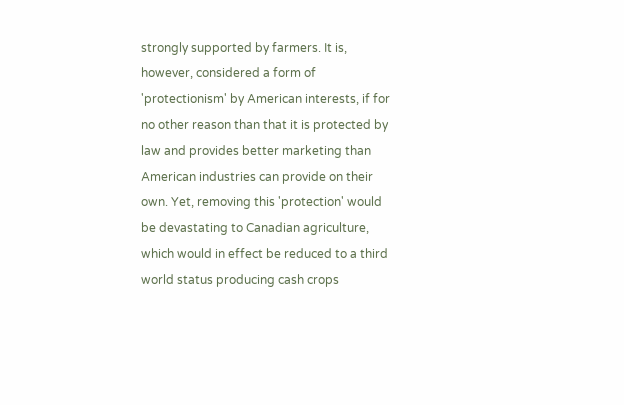strongly supported by farmers. It is, however, considered a form of 'protectionism' by American interests, if for no other reason than that it is protected by law and provides better marketing than American industries can provide on their own. Yet, removing this 'protection' would be devastating to Canadian agriculture, which would in effect be reduced to a third world status producing cash crops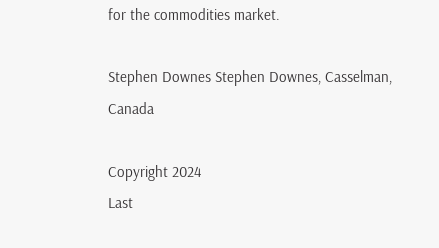for the commodities market.

Stephen Downes Stephen Downes, Casselman, Canada

Copyright 2024
Last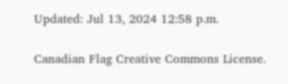Updated: Jul 13, 2024 12:58 p.m.

Canadian Flag Creative Commons License.